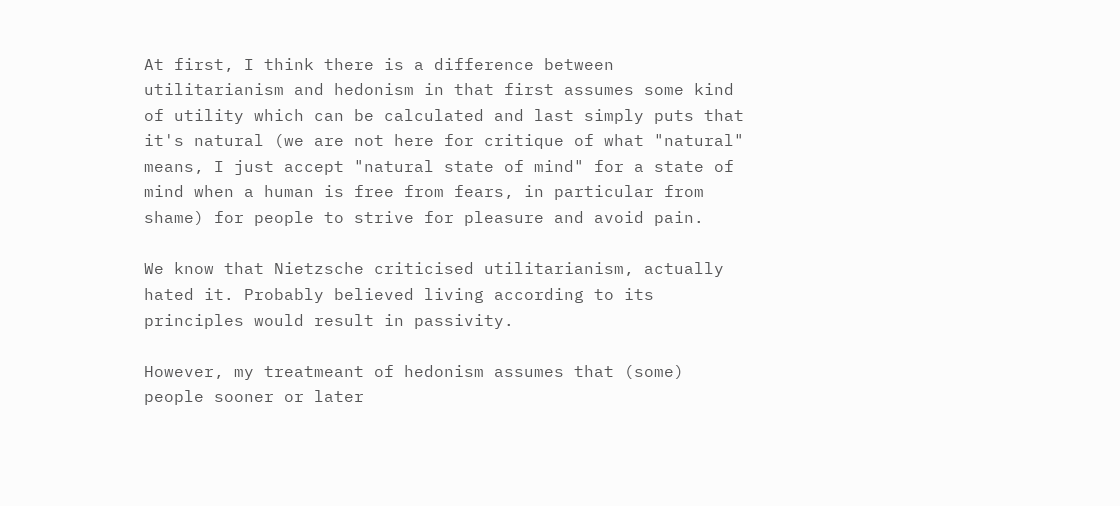At first, I think there is a difference between utilitarianism and hedonism in that first assumes some kind of utility which can be calculated and last simply puts that it's natural (we are not here for critique of what "natural" means, I just accept "natural state of mind" for a state of mind when a human is free from fears, in particular from shame) for people to strive for pleasure and avoid pain.

We know that Nietzsche criticised utilitarianism, actually hated it. Probably believed living according to its principles would result in passivity.

However, my treatmeant of hedonism assumes that (some) people sooner or later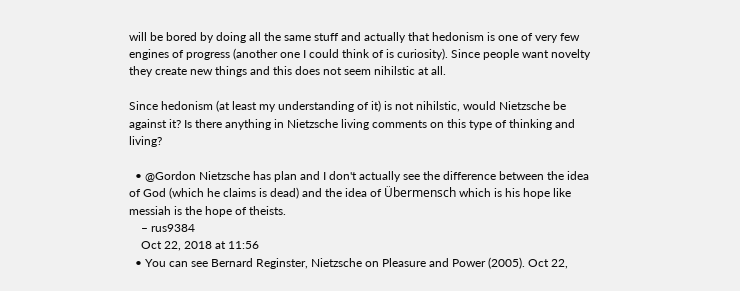will be bored by doing all the same stuff and actually that hedonism is one of very few engines of progress (another one I could think of is curiosity). Since people want novelty they create new things and this does not seem nihilstic at all.

Since hedonism (at least my understanding of it) is not nihilstic, would Nietzsche be against it? Is there anything in Nietzsche living comments on this type of thinking and living?

  • @Gordon Nietzsche has plan and I don't actually see the difference between the idea of God (which he claims is dead) and the idea of Übermensch which is his hope like messiah is the hope of theists.
    – rus9384
    Oct 22, 2018 at 11:56
  • You can see Bernard Reginster, Nietzsche on Pleasure and Power (2005). Oct 22,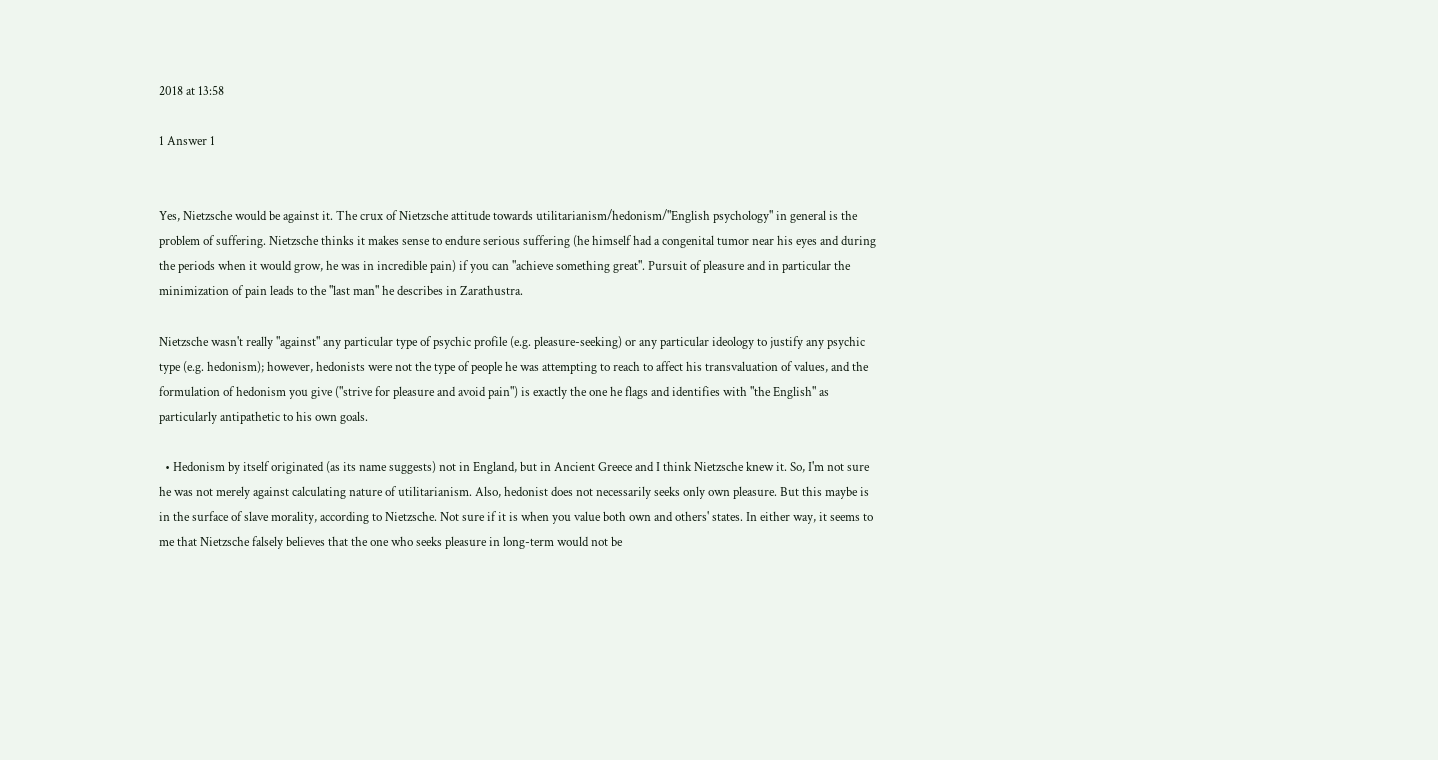2018 at 13:58

1 Answer 1


Yes, Nietzsche would be against it. The crux of Nietzsche attitude towards utilitarianism/hedonism/"English psychology" in general is the problem of suffering. Nietzsche thinks it makes sense to endure serious suffering (he himself had a congenital tumor near his eyes and during the periods when it would grow, he was in incredible pain) if you can "achieve something great". Pursuit of pleasure and in particular the minimization of pain leads to the "last man" he describes in Zarathustra.

Nietzsche wasn't really "against" any particular type of psychic profile (e.g. pleasure-seeking) or any particular ideology to justify any psychic type (e.g. hedonism); however, hedonists were not the type of people he was attempting to reach to affect his transvaluation of values, and the formulation of hedonism you give ("strive for pleasure and avoid pain") is exactly the one he flags and identifies with "the English" as particularly antipathetic to his own goals.

  • Hedonism by itself originated (as its name suggests) not in England, but in Ancient Greece and I think Nietzsche knew it. So, I'm not sure he was not merely against calculating nature of utilitarianism. Also, hedonist does not necessarily seeks only own pleasure. But this maybe is in the surface of slave morality, according to Nietzsche. Not sure if it is when you value both own and others' states. In either way, it seems to me that Nietzsche falsely believes that the one who seeks pleasure in long-term would not be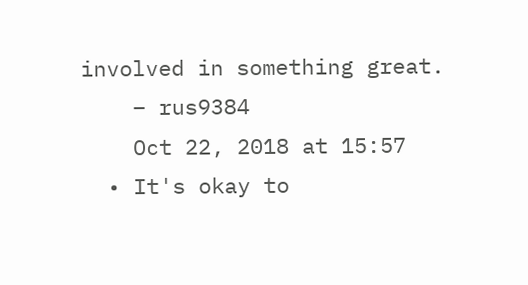involved in something great.
    – rus9384
    Oct 22, 2018 at 15:57
  • It's okay to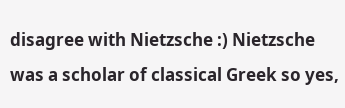disagree with Nietzsche :) Nietzsche was a scholar of classical Greek so yes,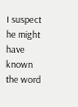I suspect he might have known the word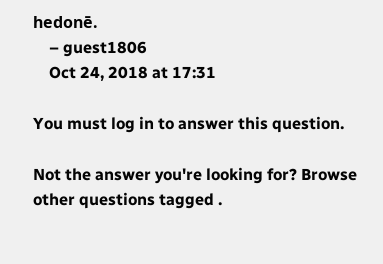hedonē.
    – guest1806
    Oct 24, 2018 at 17:31

You must log in to answer this question.

Not the answer you're looking for? Browse other questions tagged .